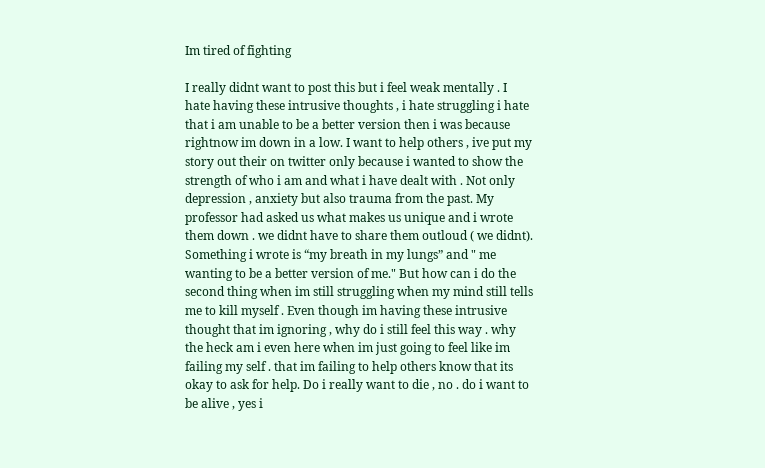Im tired of fighting

I really didnt want to post this but i feel weak mentally . I hate having these intrusive thoughts , i hate struggling i hate that i am unable to be a better version then i was because rightnow im down in a low. I want to help others , ive put my story out their on twitter only because i wanted to show the strength of who i am and what i have dealt with . Not only depression , anxiety but also trauma from the past. My professor had asked us what makes us unique and i wrote them down . we didnt have to share them outloud ( we didnt). Something i wrote is “my breath in my lungs” and " me wanting to be a better version of me." But how can i do the second thing when im still struggling when my mind still tells me to kill myself . Even though im having these intrusive thought that im ignoring , why do i still feel this way . why the heck am i even here when im just going to feel like im failing my self . that im failing to help others know that its okay to ask for help. Do i really want to die , no . do i want to be alive , yes i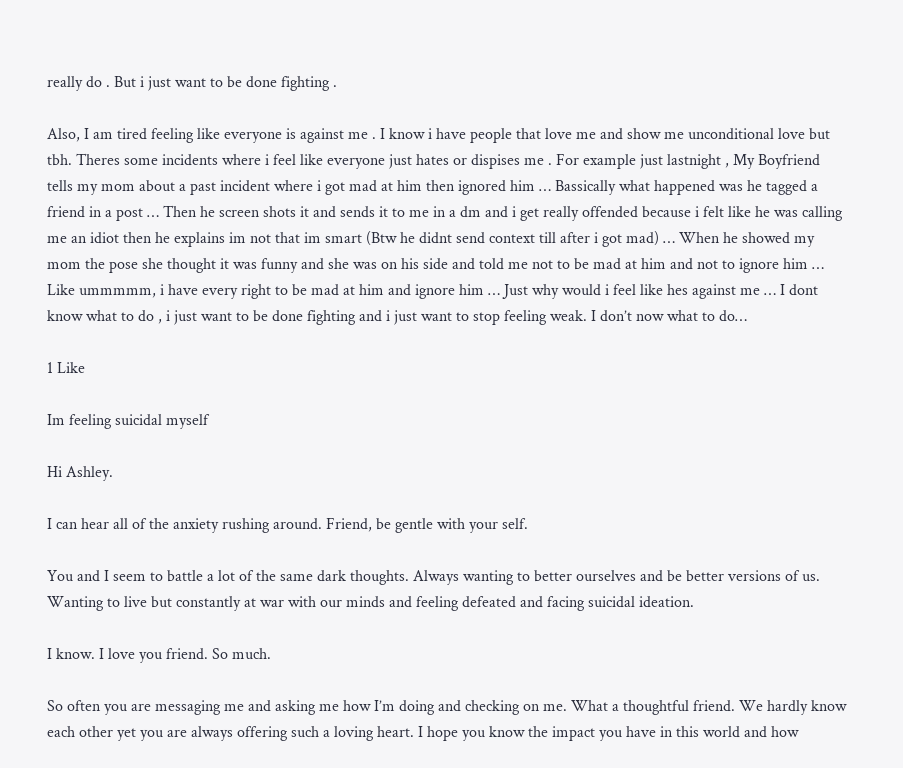really do . But i just want to be done fighting .

Also, I am tired feeling like everyone is against me . I know i have people that love me and show me unconditional love but tbh. Theres some incidents where i feel like everyone just hates or dispises me . For example just lastnight , My Boyfriend tells my mom about a past incident where i got mad at him then ignored him … Bassically what happened was he tagged a friend in a post … Then he screen shots it and sends it to me in a dm and i get really offended because i felt like he was calling me an idiot then he explains im not that im smart (Btw he didnt send context till after i got mad) … When he showed my mom the pose she thought it was funny and she was on his side and told me not to be mad at him and not to ignore him … Like ummmmm, i have every right to be mad at him and ignore him … Just why would i feel like hes against me … I dont know what to do , i just want to be done fighting and i just want to stop feeling weak. I don’t now what to do…

1 Like

Im feeling suicidal myself

Hi Ashley.

I can hear all of the anxiety rushing around. Friend, be gentle with your self.

You and I seem to battle a lot of the same dark thoughts. Always wanting to better ourselves and be better versions of us. Wanting to live but constantly at war with our minds and feeling defeated and facing suicidal ideation.

I know. I love you friend. So much.

So often you are messaging me and asking me how I’m doing and checking on me. What a thoughtful friend. We hardly know each other yet you are always offering such a loving heart. I hope you know the impact you have in this world and how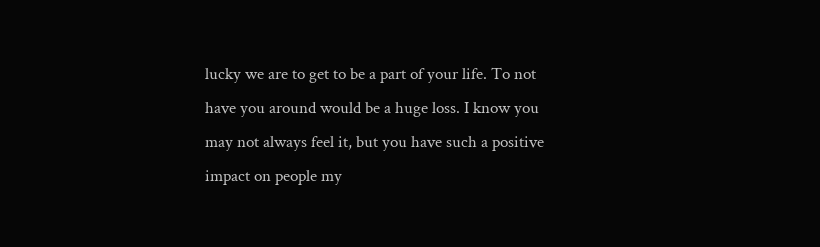lucky we are to get to be a part of your life. To not have you around would be a huge loss. I know you may not always feel it, but you have such a positive impact on people my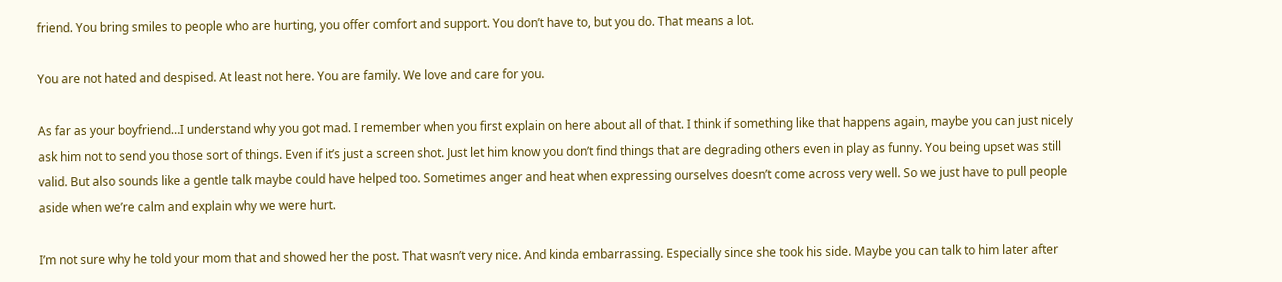friend. You bring smiles to people who are hurting, you offer comfort and support. You don’t have to, but you do. That means a lot.

You are not hated and despised. At least not here. You are family. We love and care for you.

As far as your boyfriend…I understand why you got mad. I remember when you first explain on here about all of that. I think if something like that happens again, maybe you can just nicely ask him not to send you those sort of things. Even if it’s just a screen shot. Just let him know you don’t find things that are degrading others even in play as funny. You being upset was still valid. But also sounds like a gentle talk maybe could have helped too. Sometimes anger and heat when expressing ourselves doesn’t come across very well. So we just have to pull people aside when we’re calm and explain why we were hurt.

I’m not sure why he told your mom that and showed her the post. That wasn’t very nice. And kinda embarrassing. Especially since she took his side. Maybe you can talk to him later after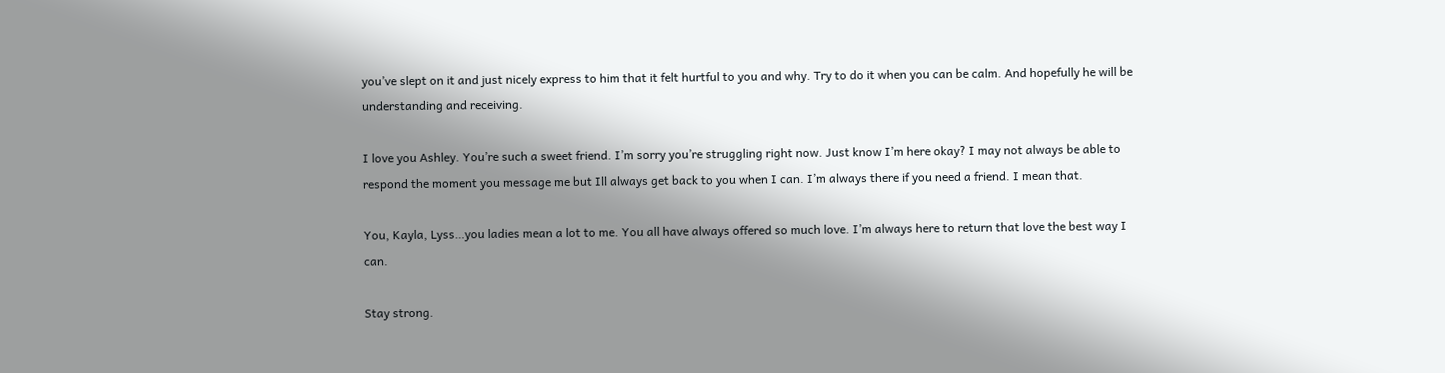you’ve slept on it and just nicely express to him that it felt hurtful to you and why. Try to do it when you can be calm. And hopefully he will be understanding and receiving.

I love you Ashley. You’re such a sweet friend. I’m sorry you’re struggling right now. Just know I’m here okay? I may not always be able to respond the moment you message me but Ill always get back to you when I can. I’m always there if you need a friend. I mean that.

You, Kayla, Lyss…you ladies mean a lot to me. You all have always offered so much love. I’m always here to return that love the best way I can.

Stay strong.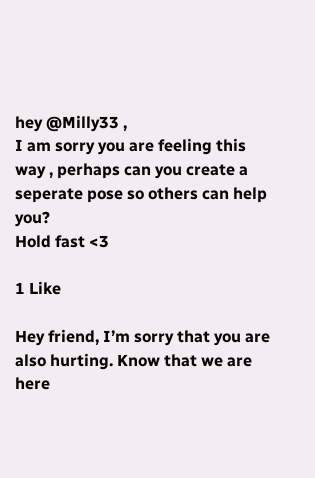hey @Milly33 ,
I am sorry you are feeling this way , perhaps can you create a seperate pose so others can help you?
Hold fast <3

1 Like

Hey friend, I’m sorry that you are also hurting. Know that we are here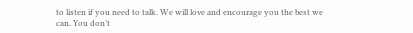to listen if you need to talk. We will love and encourage you the best we can. You don’t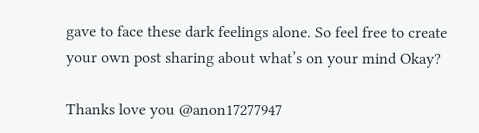gave to face these dark feelings alone. So feel free to create your own post sharing about what’s on your mind Okay?

Thanks love you @anon17277947